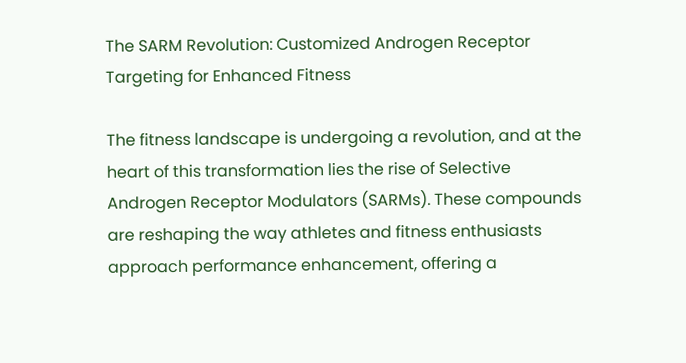The SARM Revolution: Customized Androgen Receptor Targeting for Enhanced Fitness

The fitness landscape is undergoing a revolution, and at the heart of this transformation lies the rise of Selective Androgen Receptor Modulators (SARMs). These compounds are reshaping the way athletes and fitness enthusiasts approach performance enhancement, offering a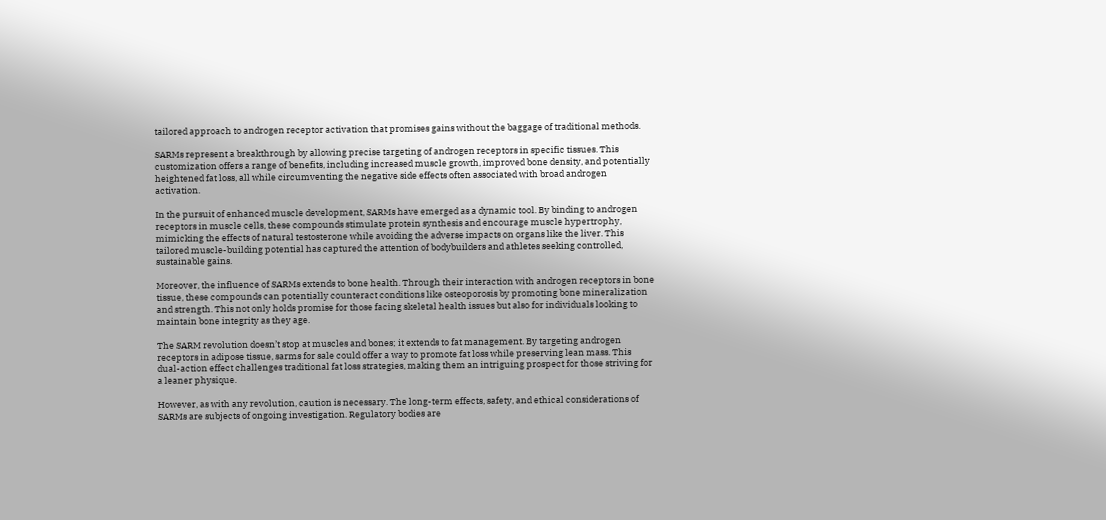tailored approach to androgen receptor activation that promises gains without the baggage of traditional methods.

SARMs represent a breakthrough by allowing precise targeting of androgen receptors in specific tissues. This customization offers a range of benefits, including increased muscle growth, improved bone density, and potentially heightened fat loss, all while circumventing the negative side effects often associated with broad androgen activation.

In the pursuit of enhanced muscle development, SARMs have emerged as a dynamic tool. By binding to androgen receptors in muscle cells, these compounds stimulate protein synthesis and encourage muscle hypertrophy, mimicking the effects of natural testosterone while avoiding the adverse impacts on organs like the liver. This tailored muscle-building potential has captured the attention of bodybuilders and athletes seeking controlled, sustainable gains.

Moreover, the influence of SARMs extends to bone health. Through their interaction with androgen receptors in bone tissue, these compounds can potentially counteract conditions like osteoporosis by promoting bone mineralization and strength. This not only holds promise for those facing skeletal health issues but also for individuals looking to maintain bone integrity as they age.

The SARM revolution doesn’t stop at muscles and bones; it extends to fat management. By targeting androgen receptors in adipose tissue, sarms for sale could offer a way to promote fat loss while preserving lean mass. This dual-action effect challenges traditional fat loss strategies, making them an intriguing prospect for those striving for a leaner physique.

However, as with any revolution, caution is necessary. The long-term effects, safety, and ethical considerations of SARMs are subjects of ongoing investigation. Regulatory bodies are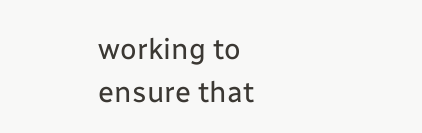working to ensure that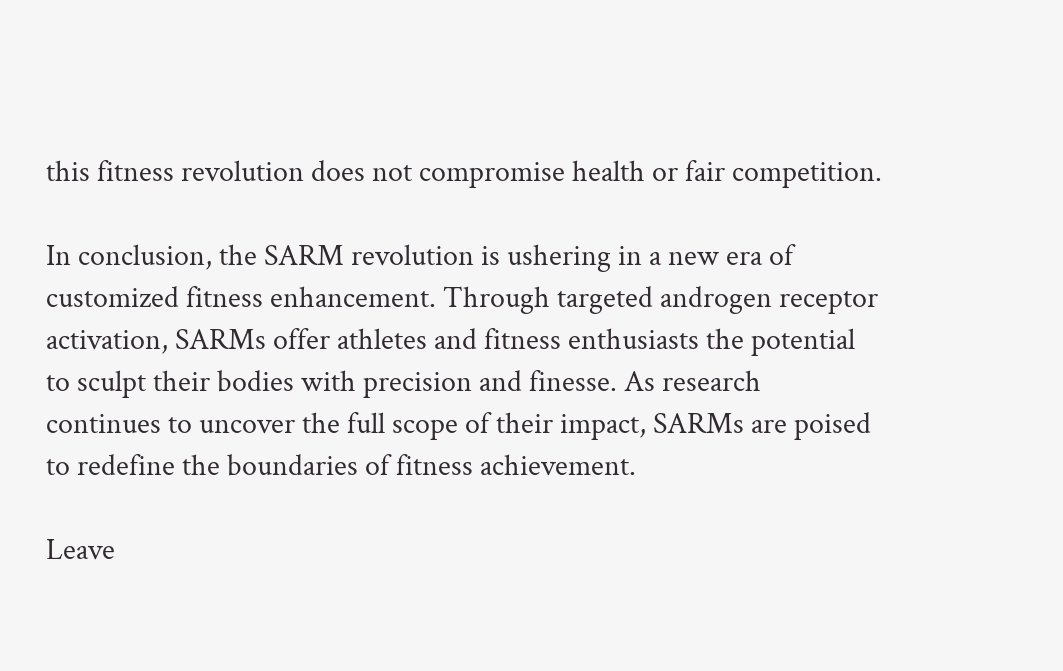this fitness revolution does not compromise health or fair competition.

In conclusion, the SARM revolution is ushering in a new era of customized fitness enhancement. Through targeted androgen receptor activation, SARMs offer athletes and fitness enthusiasts the potential to sculpt their bodies with precision and finesse. As research continues to uncover the full scope of their impact, SARMs are poised to redefine the boundaries of fitness achievement.

Leave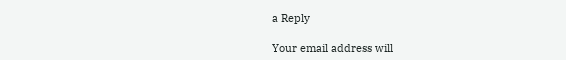a Reply

Your email address will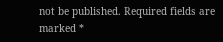not be published. Required fields are marked *